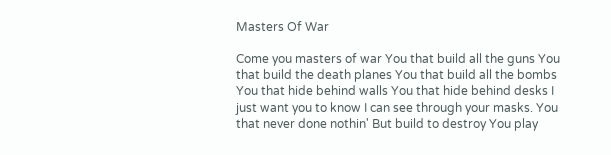Masters Of War

Come you masters of war You that build all the guns You that build the death planes You that build all the bombs You that hide behind walls You that hide behind desks I just want you to know I can see through your masks. You that never done nothin' But build to destroy You play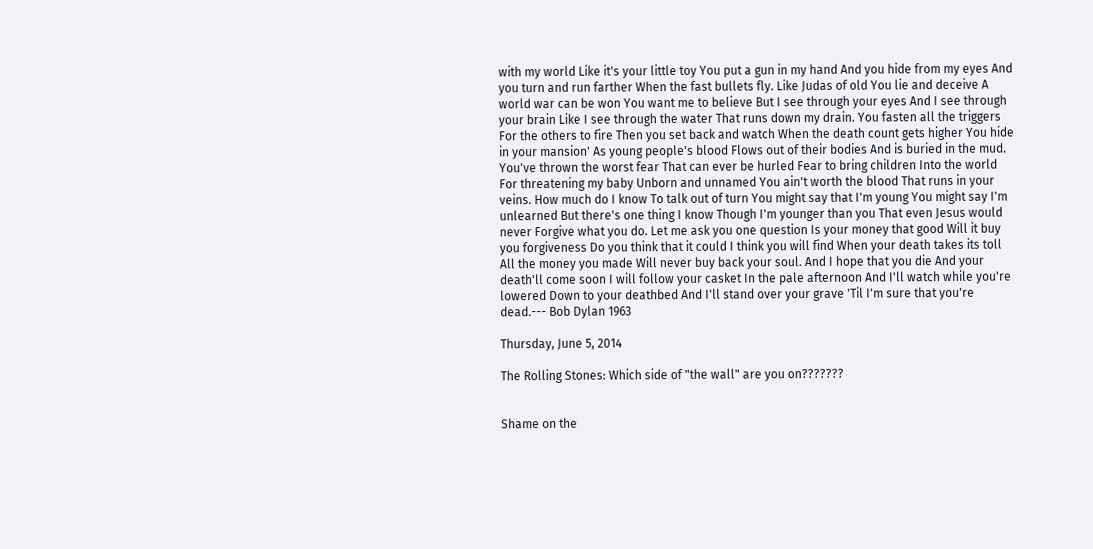with my world Like it's your little toy You put a gun in my hand And you hide from my eyes And you turn and run farther When the fast bullets fly. Like Judas of old You lie and deceive A world war can be won You want me to believe But I see through your eyes And I see through your brain Like I see through the water That runs down my drain. You fasten all the triggers For the others to fire Then you set back and watch When the death count gets higher You hide in your mansion' As young people's blood Flows out of their bodies And is buried in the mud. You've thrown the worst fear That can ever be hurled Fear to bring children Into the world For threatening my baby Unborn and unnamed You ain't worth the blood That runs in your veins. How much do I know To talk out of turn You might say that I'm young You might say I'm unlearned But there's one thing I know Though I'm younger than you That even Jesus would never Forgive what you do. Let me ask you one question Is your money that good Will it buy you forgiveness Do you think that it could I think you will find When your death takes its toll All the money you made Will never buy back your soul. And I hope that you die And your death'll come soon I will follow your casket In the pale afternoon And I'll watch while you're lowered Down to your deathbed And I'll stand over your grave 'Til I'm sure that you're dead.--- Bob Dylan 1963

Thursday, June 5, 2014

The Rolling Stones: Which side of "the wall" are you on???????


Shame on the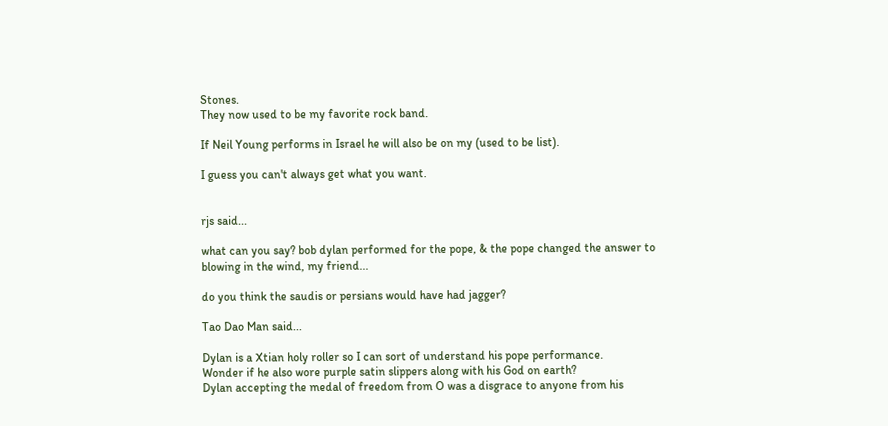Stones.
They now used to be my favorite rock band.

If Neil Young performs in Israel he will also be on my (used to be list).

I guess you can't always get what you want.


rjs said...

what can you say? bob dylan performed for the pope, & the pope changed the answer to blowing in the wind, my friend...

do you think the saudis or persians would have had jagger?

Tao Dao Man said...

Dylan is a Xtian holy roller so I can sort of understand his pope performance.
Wonder if he also wore purple satin slippers along with his God on earth?
Dylan accepting the medal of freedom from O was a disgrace to anyone from his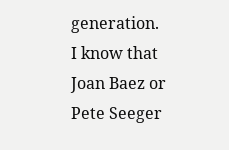generation.
I know that Joan Baez or Pete Seeger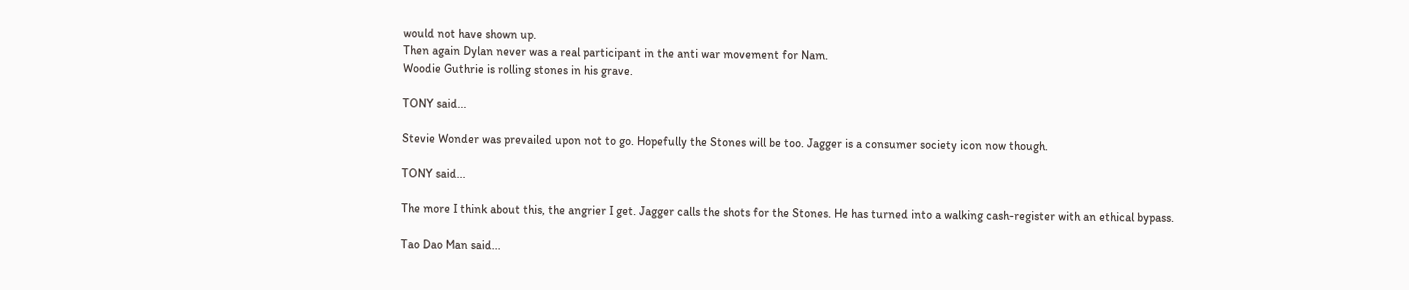would not have shown up.
Then again Dylan never was a real participant in the anti war movement for Nam.
Woodie Guthrie is rolling stones in his grave.

TONY said...

Stevie Wonder was prevailed upon not to go. Hopefully the Stones will be too. Jagger is a consumer society icon now though.

TONY said...

The more I think about this, the angrier I get. Jagger calls the shots for the Stones. He has turned into a walking cash-register with an ethical bypass.

Tao Dao Man said...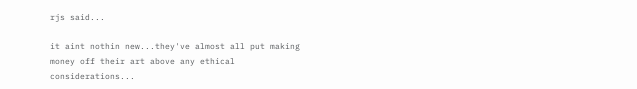rjs said...

it aint nothin new...they've almost all put making money off their art above any ethical considerations...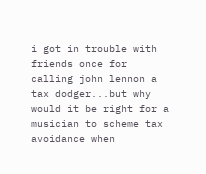i got in trouble with friends once for calling john lennon a tax dodger...but why would it be right for a musician to scheme tax avoidance when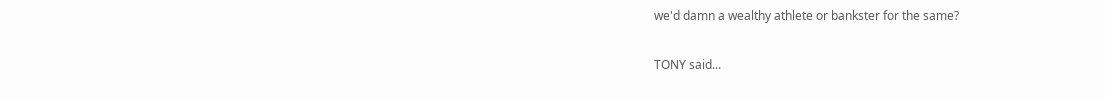we'd damn a wealthy athlete or bankster for the same?

TONY said...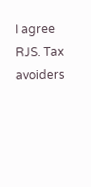I agree RJS. Tax avoiders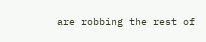are robbing the rest of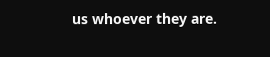us whoever they are.